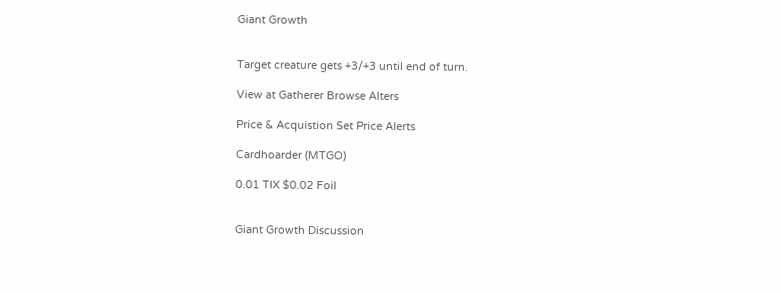Giant Growth


Target creature gets +3/+3 until end of turn.

View at Gatherer Browse Alters

Price & Acquistion Set Price Alerts

Cardhoarder (MTGO)

0.01 TIX $0.02 Foil


Giant Growth Discussion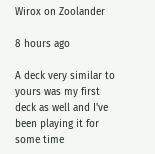Wirox on Zoolander

8 hours ago

A deck very similar to yours was my first deck as well and I've been playing it for some time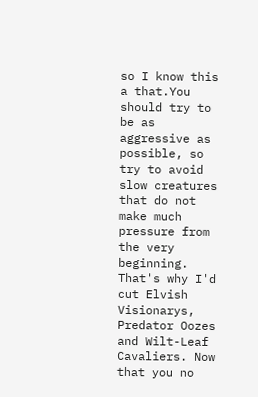so I know this a that.You should try to be as aggressive as possible, so try to avoid slow creatures that do not make much pressure from the very beginning. That's why I'd cut Elvish Visionarys, Predator Oozes and Wilt-Leaf Cavaliers. Now that you no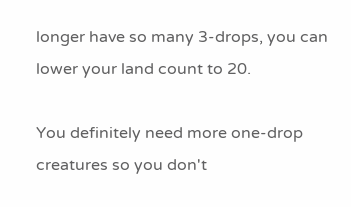longer have so many 3-drops, you can lower your land count to 20.

You definitely need more one-drop creatures so you don't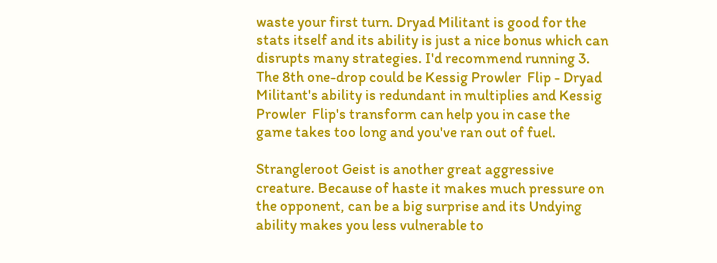waste your first turn. Dryad Militant is good for the stats itself and its ability is just a nice bonus which can disrupts many strategies. I'd recommend running 3. The 8th one-drop could be Kessig Prowler  Flip - Dryad Militant's ability is redundant in multiplies and Kessig Prowler  Flip's transform can help you in case the game takes too long and you've ran out of fuel.

Strangleroot Geist is another great aggressive creature. Because of haste it makes much pressure on the opponent, can be a big surprise and its Undying ability makes you less vulnerable to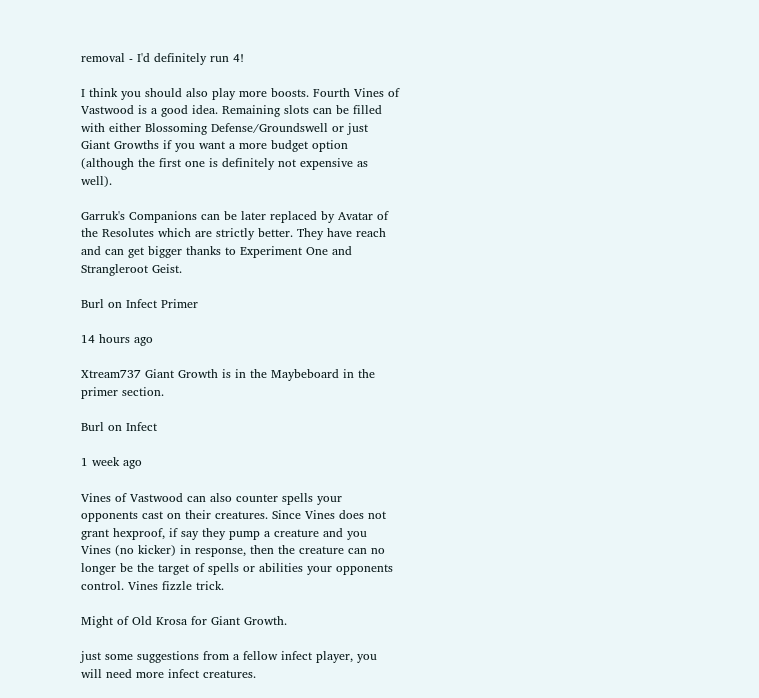removal - I'd definitely run 4!

I think you should also play more boosts. Fourth Vines of Vastwood is a good idea. Remaining slots can be filled with either Blossoming Defense/Groundswell or just Giant Growths if you want a more budget option (although the first one is definitely not expensive as well).

Garruk's Companions can be later replaced by Avatar of the Resolutes which are strictly better. They have reach and can get bigger thanks to Experiment One and Strangleroot Geist.

Burl on Infect Primer

14 hours ago

Xtream737 Giant Growth is in the Maybeboard in the primer section.

Burl on Infect

1 week ago

Vines of Vastwood can also counter spells your opponents cast on their creatures. Since Vines does not grant hexproof, if say they pump a creature and you Vines (no kicker) in response, then the creature can no longer be the target of spells or abilities your opponents control. Vines fizzle trick.

Might of Old Krosa for Giant Growth.

just some suggestions from a fellow infect player, you will need more infect creatures.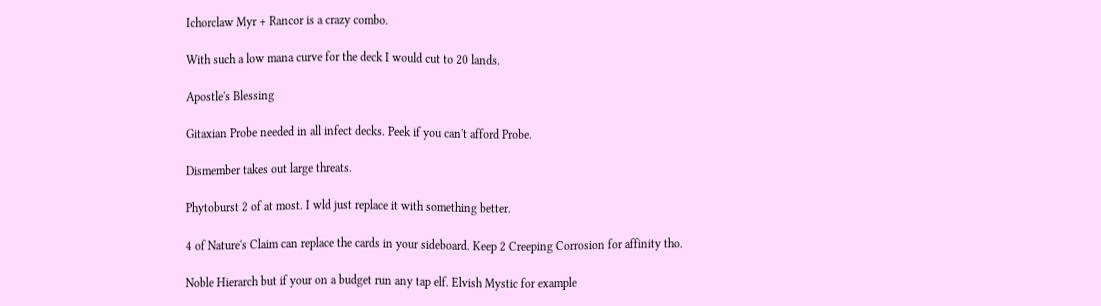Ichorclaw Myr + Rancor is a crazy combo.

With such a low mana curve for the deck I would cut to 20 lands.

Apostle's Blessing

Gitaxian Probe needed in all infect decks. Peek if you can't afford Probe.

Dismember takes out large threats.

Phytoburst 2 of at most. I wld just replace it with something better.

4 of Nature's Claim can replace the cards in your sideboard. Keep 2 Creeping Corrosion for affinity tho.

Noble Hierarch but if your on a budget run any tap elf. Elvish Mystic for example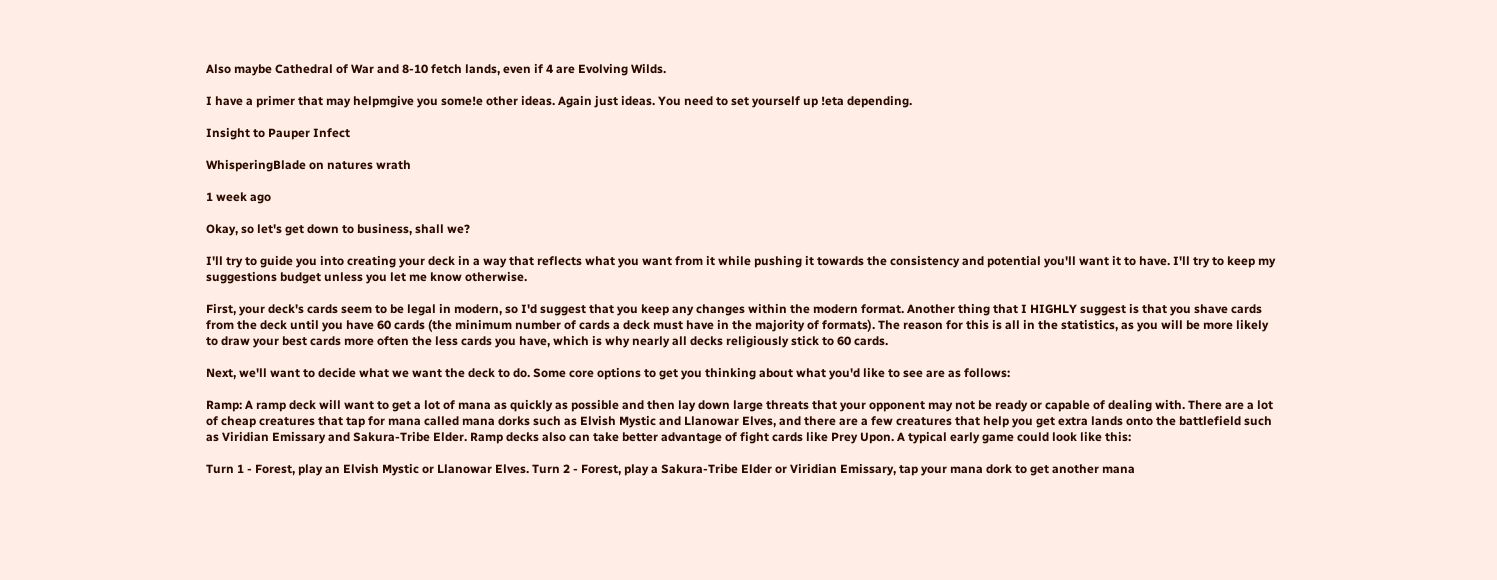Also maybe Cathedral of War and 8-10 fetch lands, even if 4 are Evolving Wilds.

I have a primer that may helpmgive you some!e other ideas. Again just ideas. You need to set yourself up !eta depending.

Insight to Pauper Infect

WhisperingBlade on natures wrath

1 week ago

Okay, so let's get down to business, shall we?

I'll try to guide you into creating your deck in a way that reflects what you want from it while pushing it towards the consistency and potential you'll want it to have. I'll try to keep my suggestions budget unless you let me know otherwise.

First, your deck's cards seem to be legal in modern, so I'd suggest that you keep any changes within the modern format. Another thing that I HIGHLY suggest is that you shave cards from the deck until you have 60 cards (the minimum number of cards a deck must have in the majority of formats). The reason for this is all in the statistics, as you will be more likely to draw your best cards more often the less cards you have, which is why nearly all decks religiously stick to 60 cards.

Next, we'll want to decide what we want the deck to do. Some core options to get you thinking about what you'd like to see are as follows:

Ramp: A ramp deck will want to get a lot of mana as quickly as possible and then lay down large threats that your opponent may not be ready or capable of dealing with. There are a lot of cheap creatures that tap for mana called mana dorks such as Elvish Mystic and Llanowar Elves, and there are a few creatures that help you get extra lands onto the battlefield such as Viridian Emissary and Sakura-Tribe Elder. Ramp decks also can take better advantage of fight cards like Prey Upon. A typical early game could look like this:

Turn 1 - Forest, play an Elvish Mystic or Llanowar Elves. Turn 2 - Forest, play a Sakura-Tribe Elder or Viridian Emissary, tap your mana dork to get another mana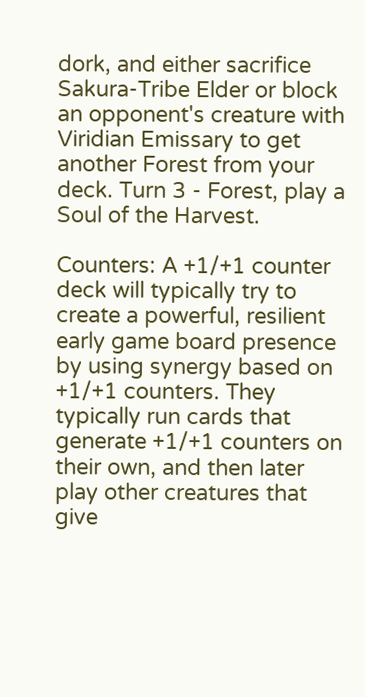dork, and either sacrifice Sakura-Tribe Elder or block an opponent's creature with Viridian Emissary to get another Forest from your deck. Turn 3 - Forest, play a Soul of the Harvest.

Counters: A +1/+1 counter deck will typically try to create a powerful, resilient early game board presence by using synergy based on +1/+1 counters. They typically run cards that generate +1/+1 counters on their own, and then later play other creatures that give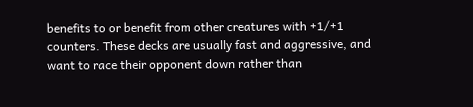benefits to or benefit from other creatures with +1/+1 counters. These decks are usually fast and aggressive, and want to race their opponent down rather than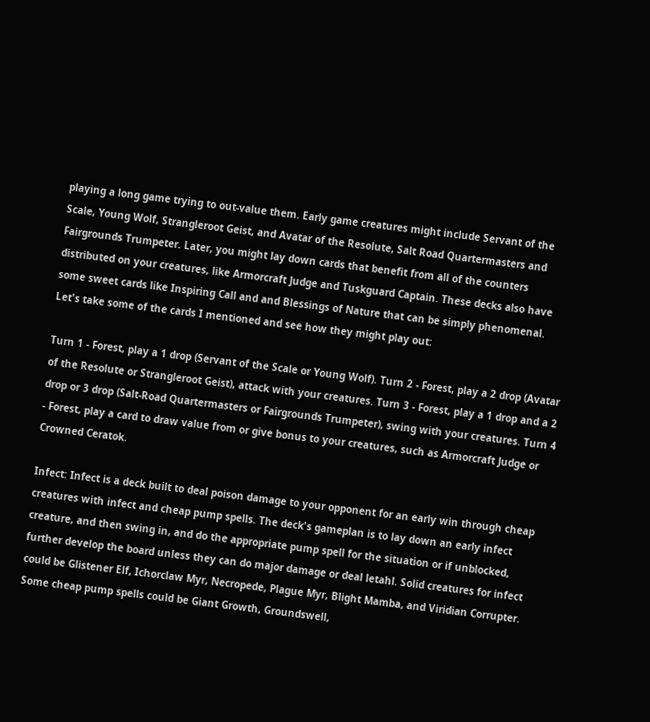playing a long game trying to out-value them. Early game creatures might include Servant of the Scale, Young Wolf, Strangleroot Geist, and Avatar of the Resolute, Salt Road Quartermasters and Fairgrounds Trumpeter. Later, you might lay down cards that benefit from all of the counters distributed on your creatures, like Armorcraft Judge and Tuskguard Captain. These decks also have some sweet cards like Inspiring Call and and Blessings of Nature that can be simply phenomenal. Let's take some of the cards I mentioned and see how they might play out:

Turn 1 - Forest, play a 1 drop (Servant of the Scale or Young Wolf). Turn 2 - Forest, play a 2 drop (Avatar of the Resolute or Strangleroot Geist), attack with your creatures. Turn 3 - Forest, play a 1 drop and a 2 drop or 3 drop (Salt-Road Quartermasters or Fairgrounds Trumpeter), swing with your creatures. Turn 4 - Forest, play a card to draw value from or give bonus to your creatures, such as Armorcraft Judge or Crowned Ceratok.

Infect: Infect is a deck built to deal poison damage to your opponent for an early win through cheap creatures with infect and cheap pump spells. The deck's gameplan is to lay down an early infect creature, and then swing in, and do the appropriate pump spell for the situation or if unblocked, further develop the board unless they can do major damage or deal letahl. Solid creatures for infect could be Glistener Elf, Ichorclaw Myr, Necropede, Plague Myr, Blight Mamba, and Viridian Corrupter. Some cheap pump spells could be Giant Growth, Groundswell,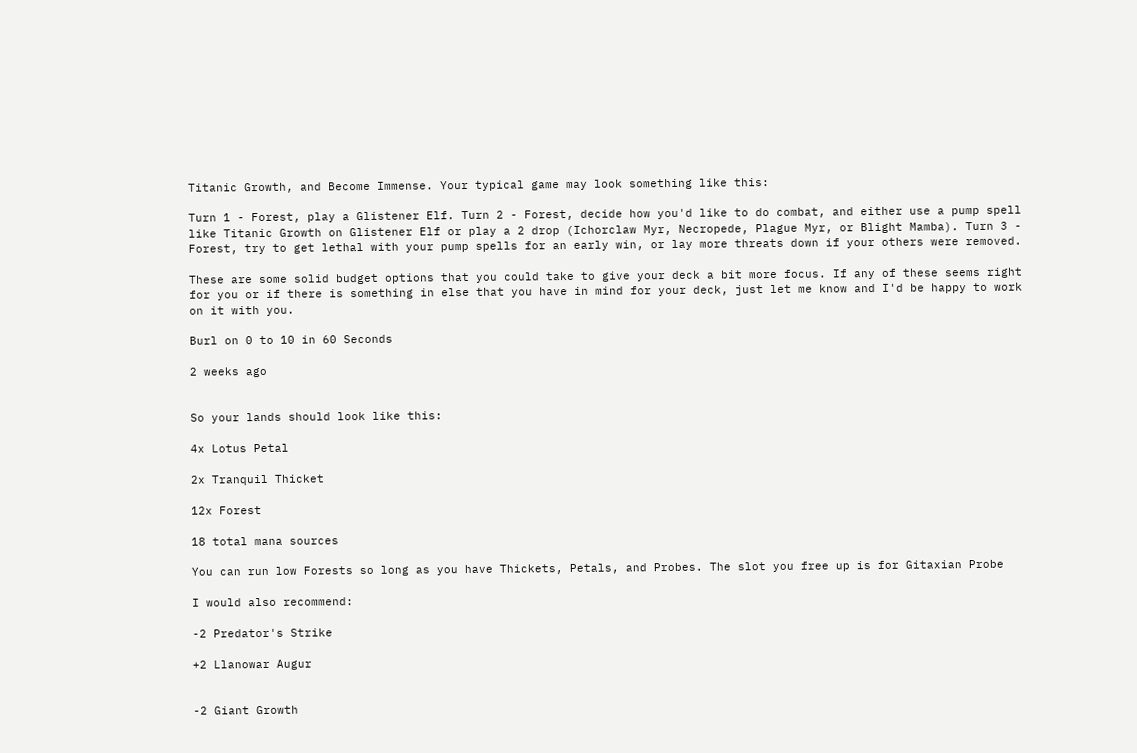Titanic Growth, and Become Immense. Your typical game may look something like this:

Turn 1 - Forest, play a Glistener Elf. Turn 2 - Forest, decide how you'd like to do combat, and either use a pump spell like Titanic Growth on Glistener Elf or play a 2 drop (Ichorclaw Myr, Necropede, Plague Myr, or Blight Mamba). Turn 3 - Forest, try to get lethal with your pump spells for an early win, or lay more threats down if your others were removed.

These are some solid budget options that you could take to give your deck a bit more focus. If any of these seems right for you or if there is something in else that you have in mind for your deck, just let me know and I'd be happy to work on it with you.

Burl on 0 to 10 in 60 Seconds

2 weeks ago


So your lands should look like this:

4x Lotus Petal

2x Tranquil Thicket

12x Forest

18 total mana sources

You can run low Forests so long as you have Thickets, Petals, and Probes. The slot you free up is for Gitaxian Probe

I would also recommend:

-2 Predator's Strike

+2 Llanowar Augur


-2 Giant Growth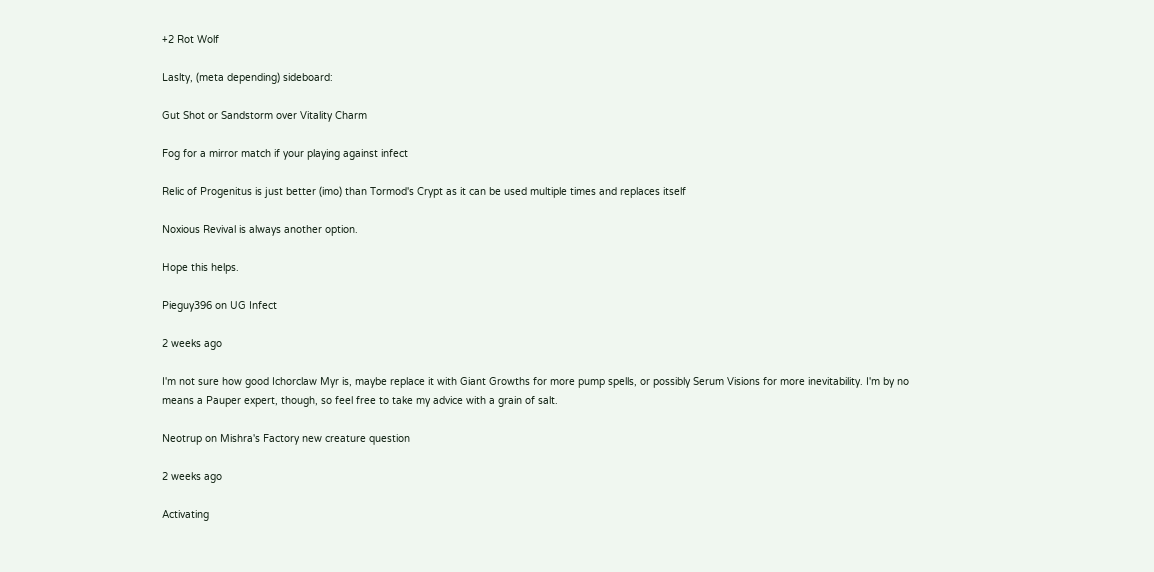+2 Rot Wolf

Laslty, (meta depending) sideboard:

Gut Shot or Sandstorm over Vitality Charm

Fog for a mirror match if your playing against infect

Relic of Progenitus is just better (imo) than Tormod's Crypt as it can be used multiple times and replaces itself

Noxious Revival is always another option.

Hope this helps.

Pieguy396 on UG Infect

2 weeks ago

I'm not sure how good Ichorclaw Myr is, maybe replace it with Giant Growths for more pump spells, or possibly Serum Visions for more inevitability. I'm by no means a Pauper expert, though, so feel free to take my advice with a grain of salt.

Neotrup on Mishra's Factory new creature question

2 weeks ago

Activating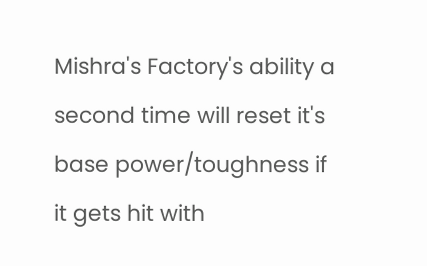Mishra's Factory's ability a second time will reset it's base power/toughness if it gets hit with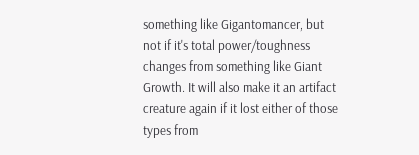something like Gigantomancer, but not if it's total power/toughness changes from something like Giant Growth. It will also make it an artifact creature again if it lost either of those types from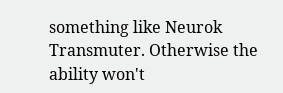something like Neurok Transmuter. Otherwise the ability won't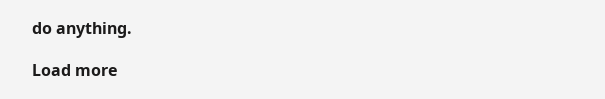do anything.

Load more